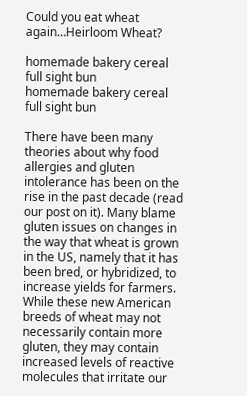Could you eat wheat again…Heirloom Wheat?

homemade bakery cereal full sight bun
homemade bakery cereal full sight bun

There have been many theories about why food allergies and gluten intolerance has been on the rise in the past decade (read our post on it). Many blame gluten issues on changes in the way that wheat is grown in the US, namely that it has been bred, or hybridized, to increase yields for farmers. While these new American breeds of wheat may not necessarily contain more gluten, they may contain increased levels of reactive molecules that irritate our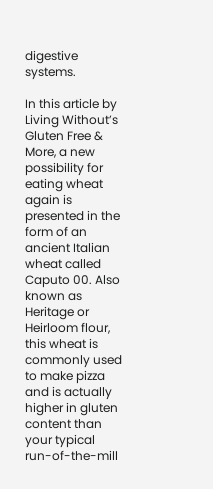digestive systems.

In this article by Living Without’s Gluten Free & More, a new possibility for eating wheat again is presented in the form of an ancient Italian wheat called Caputo 00. Also known as Heritage or Heirloom flour, this wheat is commonly used to make pizza and is actually higher in gluten content than your typical run-of-the-mill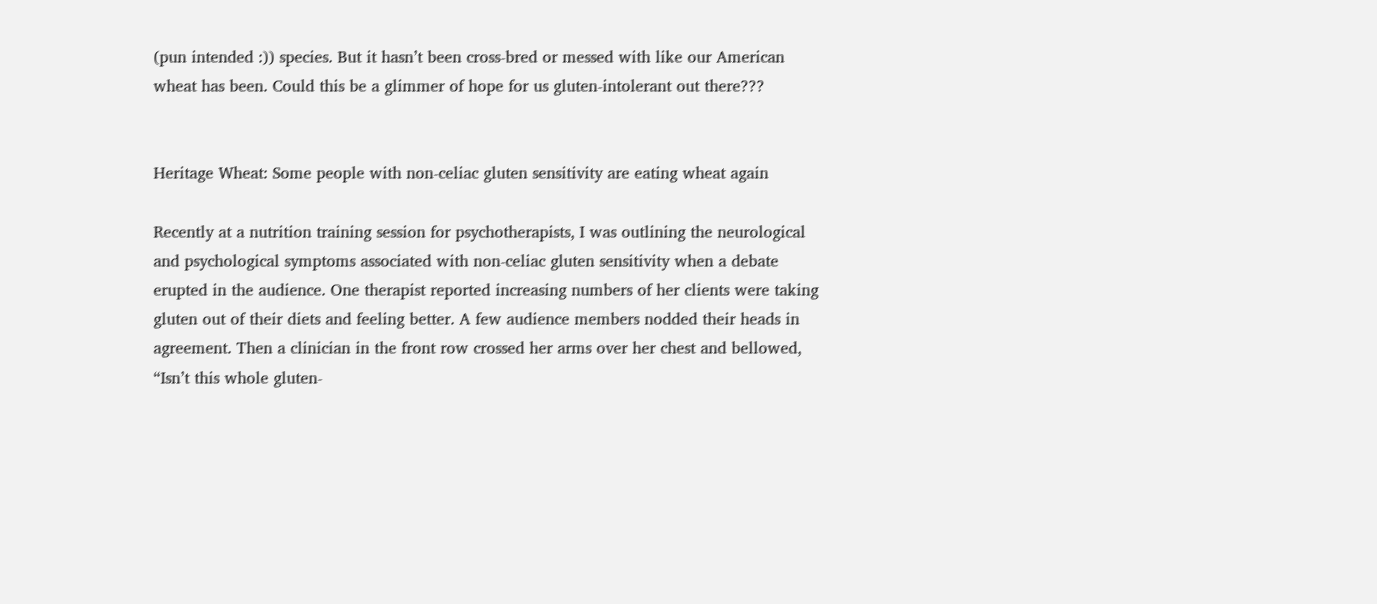(pun intended :)) species. But it hasn’t been cross-bred or messed with like our American wheat has been. Could this be a glimmer of hope for us gluten-intolerant out there???


Heritage Wheat: Some people with non-celiac gluten sensitivity are eating wheat again

Recently at a nutrition training session for psychotherapists, I was outlining the neurological and psychological symptoms associated with non-celiac gluten sensitivity when a debate erupted in the audience. One therapist reported increasing numbers of her clients were taking gluten out of their diets and feeling better. A few audience members nodded their heads in agreement. Then a clinician in the front row crossed her arms over her chest and bellowed, “Isn’t this whole gluten-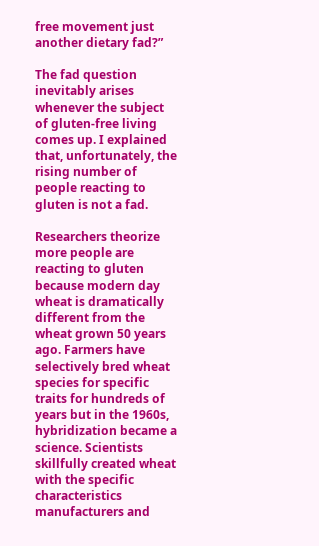free movement just another dietary fad?”

The fad question inevitably arises whenever the subject of gluten-free living comes up. I explained that, unfortunately, the rising number of people reacting to gluten is not a fad.

Researchers theorize more people are reacting to gluten because modern day wheat is dramatically different from the wheat grown 50 years ago. Farmers have selectively bred wheat species for specific traits for hundreds of years but in the 1960s, hybridization became a science. Scientists skillfully created wheat with the specific characteristics manufacturers and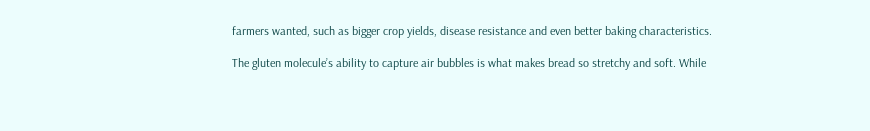farmers wanted, such as bigger crop yields, disease resistance and even better baking characteristics.

The gluten molecule’s ability to capture air bubbles is what makes bread so stretchy and soft. While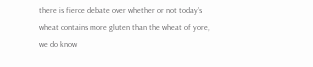there is fierce debate over whether or not today’s wheat contains more gluten than the wheat of yore, we do know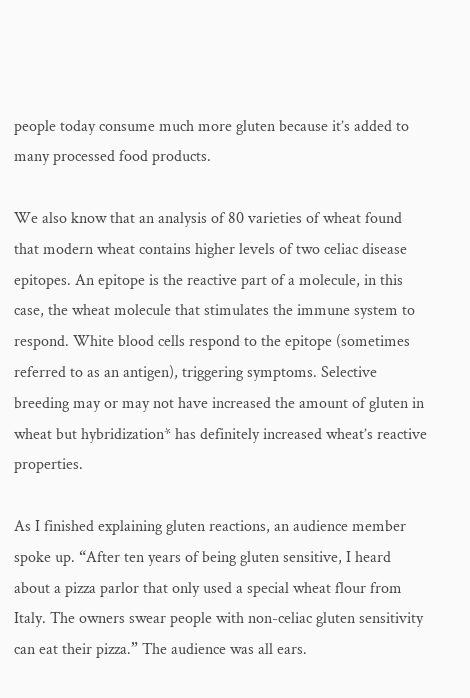people today consume much more gluten because it’s added to many processed food products.

We also know that an analysis of 80 varieties of wheat found that modern wheat contains higher levels of two celiac disease epitopes. An epitope is the reactive part of a molecule, in this case, the wheat molecule that stimulates the immune system to respond. White blood cells respond to the epitope (sometimes referred to as an antigen), triggering symptoms. Selective breeding may or may not have increased the amount of gluten in wheat but hybridization* has definitely increased wheat’s reactive properties.

As I finished explaining gluten reactions, an audience member spoke up. “After ten years of being gluten sensitive, I heard about a pizza parlor that only used a special wheat flour from Italy. The owners swear people with non-celiac gluten sensitivity can eat their pizza.” The audience was all ears.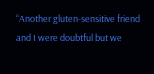“Another gluten-sensitive friend and I were doubtful but we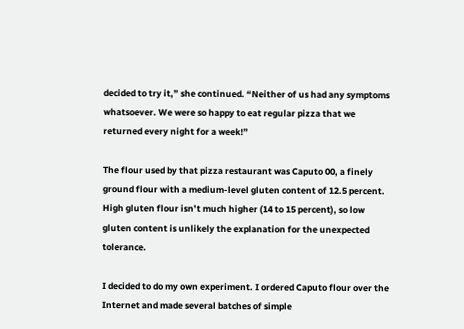decided to try it,” she continued. “Neither of us had any symptoms whatsoever. We were so happy to eat regular pizza that we returned every night for a week!”

The flour used by that pizza restaurant was Caputo 00, a finely ground flour with a medium-level gluten content of 12.5 percent. High gluten flour isn’t much higher (14 to 15 percent), so low gluten content is unlikely the explanation for the unexpected tolerance.

I decided to do my own experiment. I ordered Caputo flour over the Internet and made several batches of simple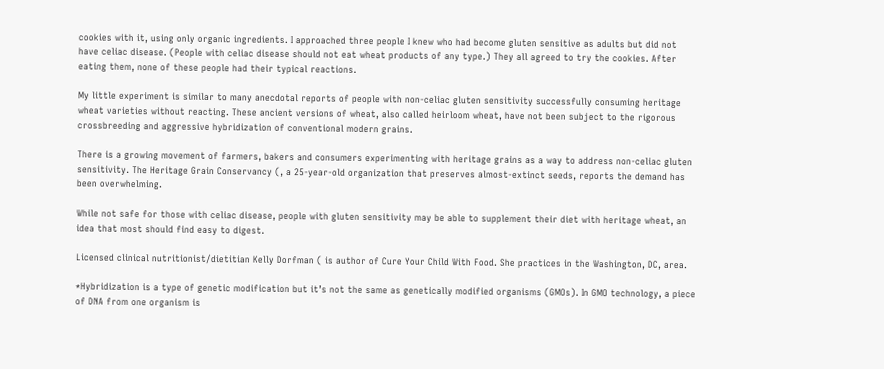cookies with it, using only organic ingredients. I approached three people I knew who had become gluten sensitive as adults but did not have celiac disease. (People with celiac disease should not eat wheat products of any type.) They all agreed to try the cookies. After eating them, none of these people had their typical reactions.

My little experiment is similar to many anecdotal reports of people with non-celiac gluten sensitivity successfully consuming heritage wheat varieties without reacting. These ancient versions of wheat, also called heirloom wheat, have not been subject to the rigorous crossbreeding and aggressive hybridization of conventional modern grains.

There is a growing movement of farmers, bakers and consumers experimenting with heritage grains as a way to address non-celiac gluten sensitivity. The Heritage Grain Conservancy (, a 25-year-old organization that preserves almost-extinct seeds, reports the demand has been overwhelming.

While not safe for those with celiac disease, people with gluten sensitivity may be able to supplement their diet with heritage wheat, an idea that most should find easy to digest.

Licensed clinical nutritionist/dietitian Kelly Dorfman ( is author of Cure Your Child With Food. She practices in the Washington, DC, area.

*Hybridization is a type of genetic modification but it’s not the same as genetically modified organisms (GMOs). In GMO technology, a piece of DNA from one organism is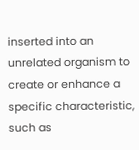inserted into an unrelated organism to create or enhance a specific characteristic, such as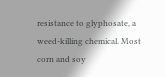resistance to glyphosate, a weed-killing chemical. Most corn and soy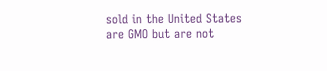sold in the United States are GMO but are not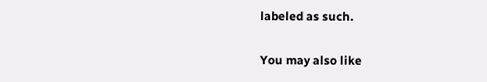labeled as such.

You may also like